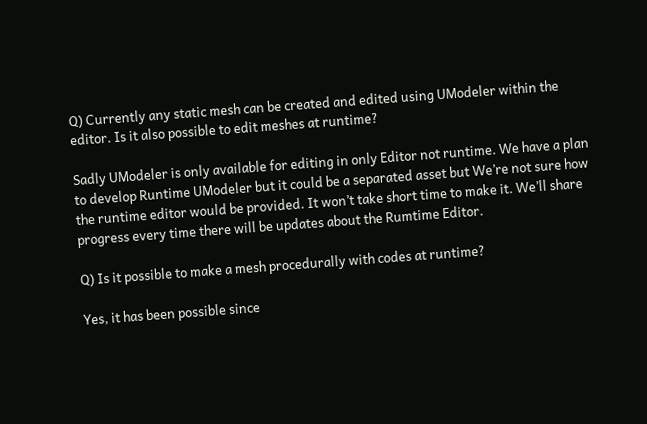Q) Currently any static mesh can be created and edited using UModeler within the editor. Is it also possible to edit meshes at runtime?

Sadly UModeler is only available for editing in only Editor not runtime. We have a plan to develop Runtime UModeler but it could be a separated asset but We’re not sure how the runtime editor would be provided. It won’t take short time to make it. We’ll share progress every time there will be updates about the Rumtime Editor.

Q) Is it possible to make a mesh procedurally with codes at runtime?

Yes, it has been possible since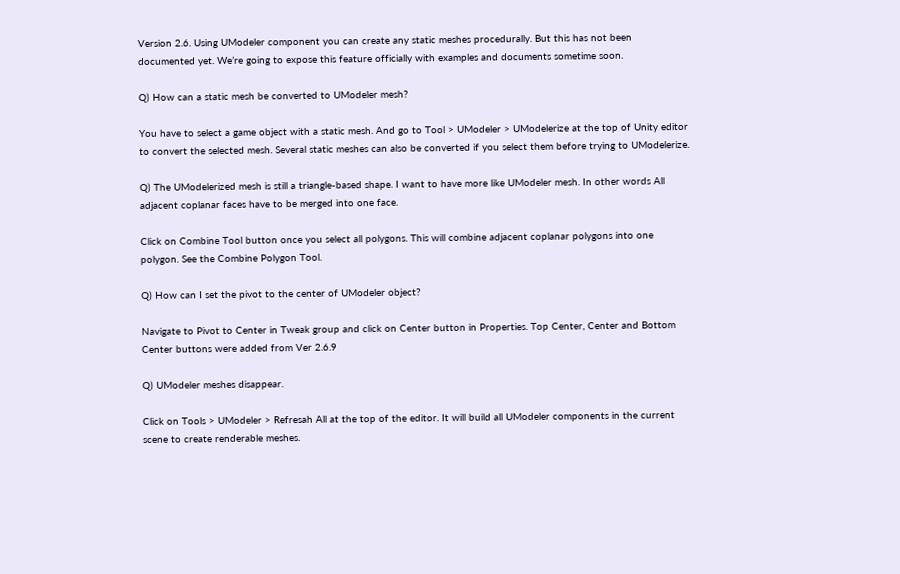Version 2.6. Using UModeler component you can create any static meshes procedurally. But this has not been documented yet. We’re going to expose this feature officially with examples and documents sometime soon.

Q) How can a static mesh be converted to UModeler mesh?

You have to select a game object with a static mesh. And go to Tool > UModeler > UModelerize at the top of Unity editor to convert the selected mesh. Several static meshes can also be converted if you select them before trying to UModelerize.

Q) The UModelerized mesh is still a triangle-based shape. I want to have more like UModeler mesh. In other words All adjacent coplanar faces have to be merged into one face.

Click on Combine Tool button once you select all polygons. This will combine adjacent coplanar polygons into one polygon. See the Combine Polygon Tool.

Q) How can I set the pivot to the center of UModeler object?

Navigate to Pivot to Center in Tweak group and click on Center button in Properties. Top Center, Center and Bottom Center buttons were added from Ver 2.6.9

Q) UModeler meshes disappear.

Click on Tools > UModeler > Refresah All at the top of the editor. It will build all UModeler components in the current scene to create renderable meshes.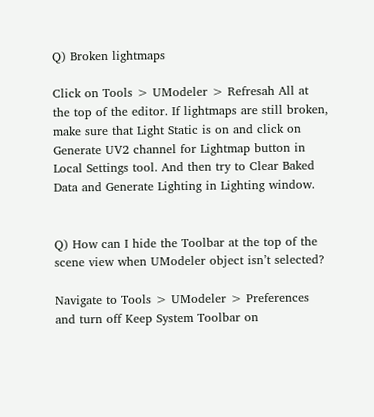Q) Broken lightmaps

Click on Tools > UModeler > Refresah All at the top of the editor. If lightmaps are still broken, make sure that Light Static is on and click on Generate UV2 channel for Lightmap button in Local Settings tool. And then try to Clear Baked Data and Generate Lighting in Lighting window.


Q) How can I hide the Toolbar at the top of the scene view when UModeler object isn’t selected?

Navigate to Tools > UModeler > Preferences and turn off Keep System Toolbar on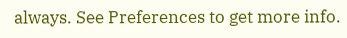always. See Preferences to get more info.